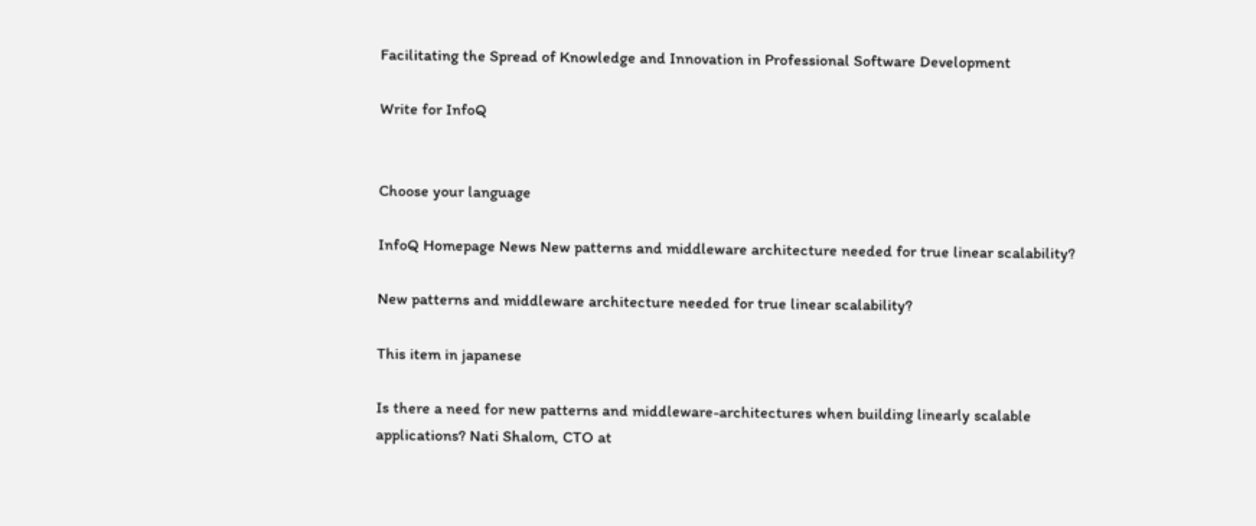Facilitating the Spread of Knowledge and Innovation in Professional Software Development

Write for InfoQ


Choose your language

InfoQ Homepage News New patterns and middleware architecture needed for true linear scalability?

New patterns and middleware architecture needed for true linear scalability?

This item in japanese

Is there a need for new patterns and middleware-architectures when building linearly scalable applications? Nati Shalom, CTO at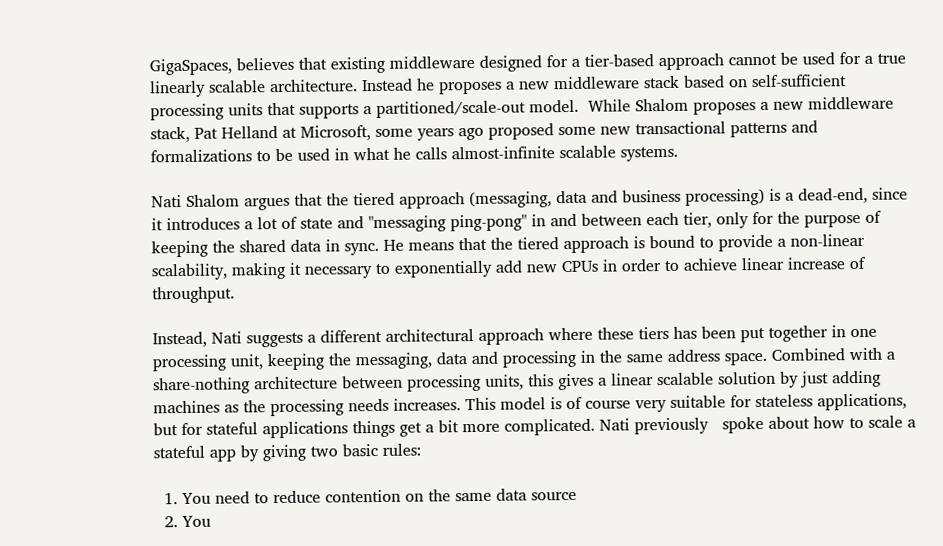GigaSpaces, believes that existing middleware designed for a tier-based approach cannot be used for a true linearly scalable architecture. Instead he proposes a new middleware stack based on self-sufficient processing units that supports a partitioned/scale-out model.  While Shalom proposes a new middleware stack, Pat Helland at Microsoft, some years ago proposed some new transactional patterns and formalizations to be used in what he calls almost-infinite scalable systems.

Nati Shalom argues that the tiered approach (messaging, data and business processing) is a dead-end, since it introduces a lot of state and "messaging ping-pong" in and between each tier, only for the purpose of keeping the shared data in sync. He means that the tiered approach is bound to provide a non-linear scalability, making it necessary to exponentially add new CPUs in order to achieve linear increase of throughput.

Instead, Nati suggests a different architectural approach where these tiers has been put together in one processing unit, keeping the messaging, data and processing in the same address space. Combined with a share-nothing architecture between processing units, this gives a linear scalable solution by just adding machines as the processing needs increases. This model is of course very suitable for stateless applications, but for stateful applications things get a bit more complicated. Nati previously   spoke about how to scale a stateful app by giving two basic rules:

  1. You need to reduce contention on the same data source
  2. You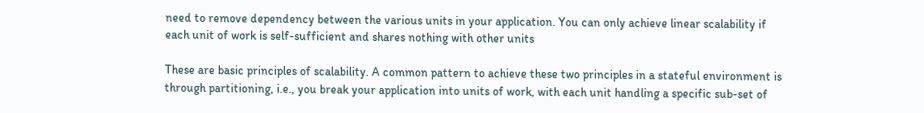need to remove dependency between the various units in your application. You can only achieve linear scalability if each unit of work is self-sufficient and shares nothing with other units

These are basic principles of scalability. A common pattern to achieve these two principles in a stateful environment is through partitioning, i.e., you break your application into units of work, with each unit handling a specific sub-set of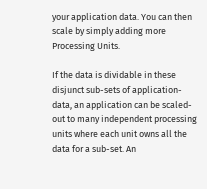your application data. You can then scale by simply adding more Processing Units.

If the data is dividable in these disjunct sub-sets of application-data, an application can be scaled-out to many independent processing units where each unit owns all the data for a sub-set. An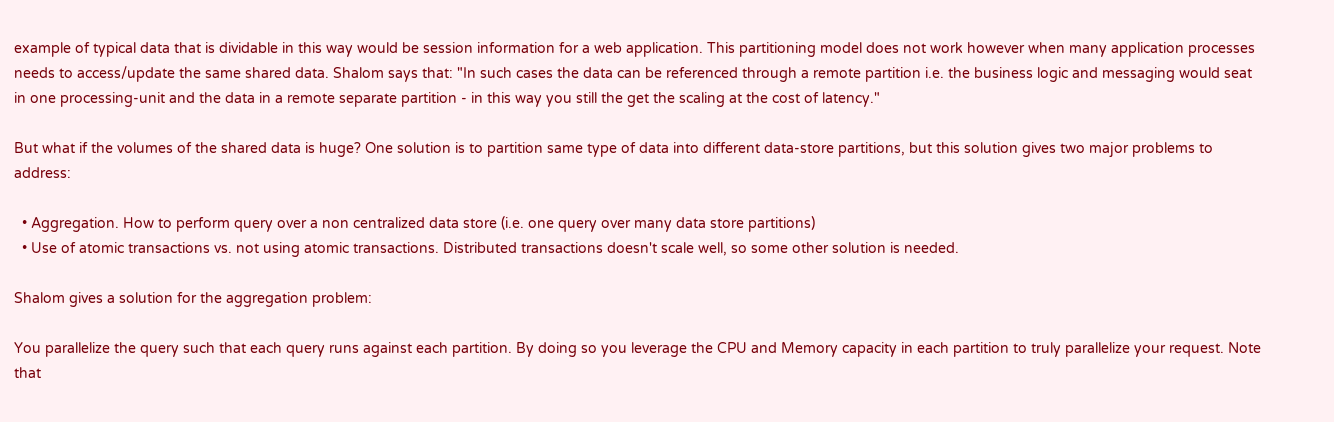example of typical data that is dividable in this way would be session information for a web application. This partitioning model does not work however when many application processes needs to access/update the same shared data. Shalom says that: "In such cases the data can be referenced through a remote partition i.e. the business logic and messaging would seat in one processing-unit and the data in a remote separate partition - in this way you still the get the scaling at the cost of latency."

But what if the volumes of the shared data is huge? One solution is to partition same type of data into different data-store partitions, but this solution gives two major problems to address:

  • Aggregation. How to perform query over a non centralized data store (i.e. one query over many data store partitions)
  • Use of atomic transactions vs. not using atomic transactions. Distributed transactions doesn't scale well, so some other solution is needed.

Shalom gives a solution for the aggregation problem:

You parallelize the query such that each query runs against each partition. By doing so you leverage the CPU and Memory capacity in each partition to truly parallelize your request. Note that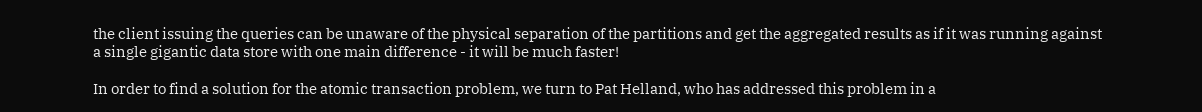the client issuing the queries can be unaware of the physical separation of the partitions and get the aggregated results as if it was running against a single gigantic data store with one main difference - it will be much faster!

In order to find a solution for the atomic transaction problem, we turn to Pat Helland, who has addressed this problem in a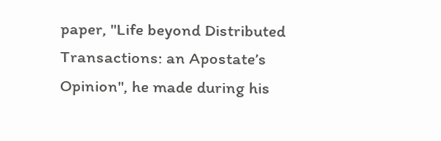paper, "Life beyond Distributed Transactions: an Apostate’s Opinion", he made during his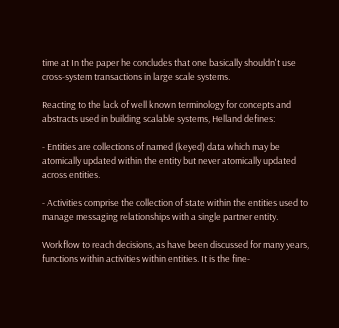time at In the paper he concludes that one basically shouldn't use cross-system transactions in large scale systems.

Reacting to the lack of well known terminology for concepts and abstracts used in building scalable systems, Helland defines:

- Entities are collections of named (keyed) data which may be atomically updated within the entity but never atomically updated across entities.

- Activities comprise the collection of state within the entities used to manage messaging relationships with a single partner entity.

Workflow to reach decisions, as have been discussed for many years, functions within activities within entities. It is the fine-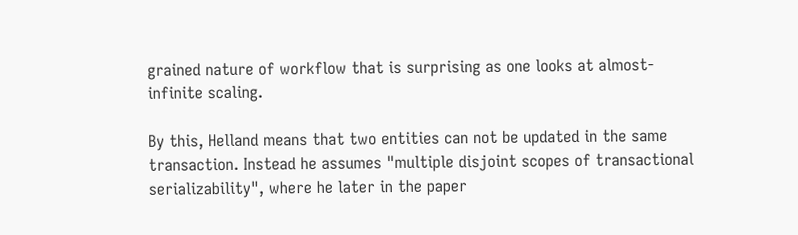grained nature of workflow that is surprising as one looks at almost-infinite scaling.

By this, Helland means that two entities can not be updated in the same transaction. Instead he assumes "multiple disjoint scopes of transactional serializability", where he later in the paper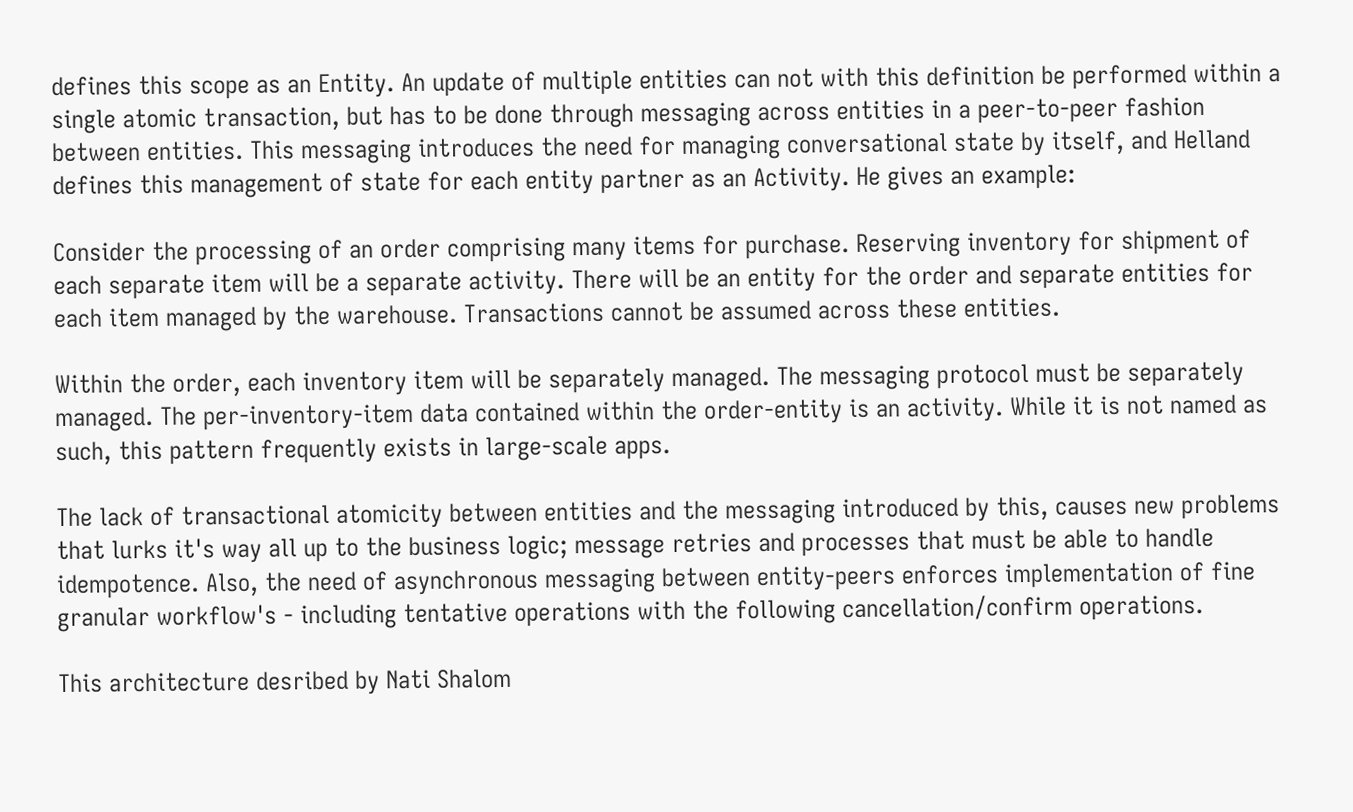defines this scope as an Entity. An update of multiple entities can not with this definition be performed within a single atomic transaction, but has to be done through messaging across entities in a peer-to-peer fashion between entities. This messaging introduces the need for managing conversational state by itself, and Helland defines this management of state for each entity partner as an Activity. He gives an example:

Consider the processing of an order comprising many items for purchase. Reserving inventory for shipment of each separate item will be a separate activity. There will be an entity for the order and separate entities for each item managed by the warehouse. Transactions cannot be assumed across these entities.

Within the order, each inventory item will be separately managed. The messaging protocol must be separately managed. The per-inventory-item data contained within the order-entity is an activity. While it is not named as such, this pattern frequently exists in large-scale apps.

The lack of transactional atomicity between entities and the messaging introduced by this, causes new problems that lurks it's way all up to the business logic; message retries and processes that must be able to handle idempotence. Also, the need of asynchronous messaging between entity-peers enforces implementation of fine granular workflow's - including tentative operations with the following cancellation/confirm operations.

This architecture desribed by Nati Shalom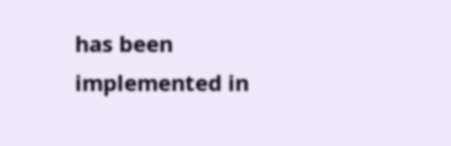has been implemented in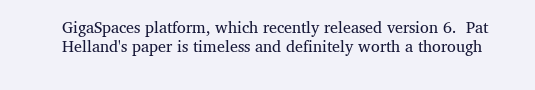GigaSpaces platform, which recently released version 6.  Pat Helland's paper is timeless and definitely worth a thorough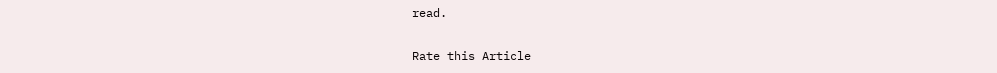read.

Rate this Article